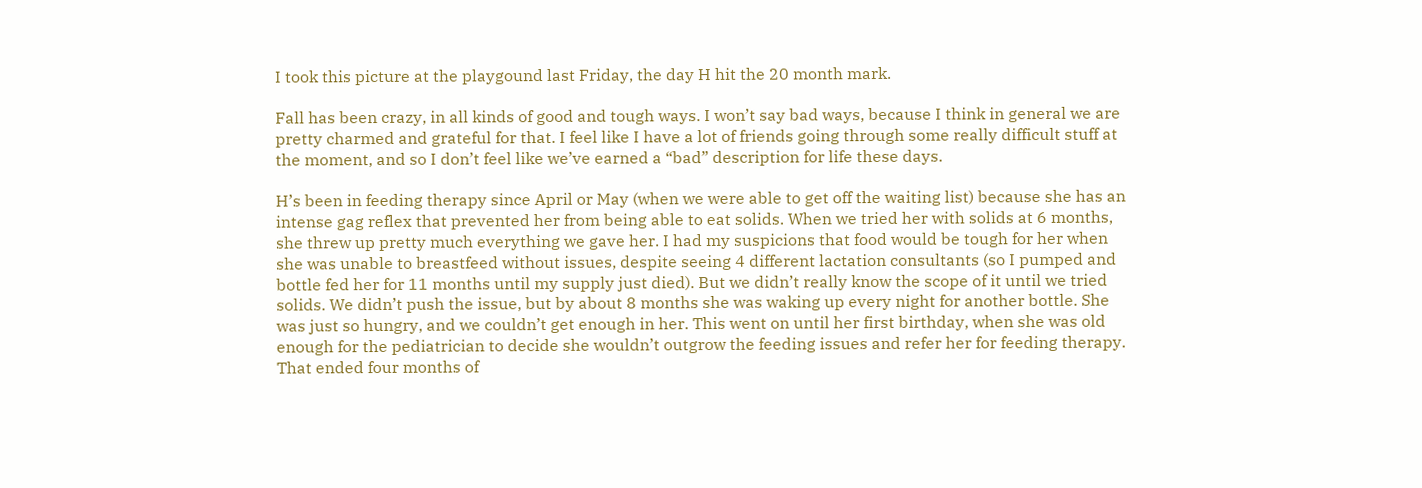I took this picture at the playgound last Friday, the day H hit the 20 month mark.

Fall has been crazy, in all kinds of good and tough ways. I won’t say bad ways, because I think in general we are pretty charmed and grateful for that. I feel like I have a lot of friends going through some really difficult stuff at the moment, and so I don’t feel like we’ve earned a “bad” description for life these days.

H’s been in feeding therapy since April or May (when we were able to get off the waiting list) because she has an intense gag reflex that prevented her from being able to eat solids. When we tried her with solids at 6 months, she threw up pretty much everything we gave her. I had my suspicions that food would be tough for her when she was unable to breastfeed without issues, despite seeing 4 different lactation consultants (so I pumped and bottle fed her for 11 months until my supply just died). But we didn’t really know the scope of it until we tried solids. We didn’t push the issue, but by about 8 months she was waking up every night for another bottle. She was just so hungry, and we couldn’t get enough in her. This went on until her first birthday, when she was old enough for the pediatrician to decide she wouldn’t outgrow the feeding issues and refer her for feeding therapy. That ended four months of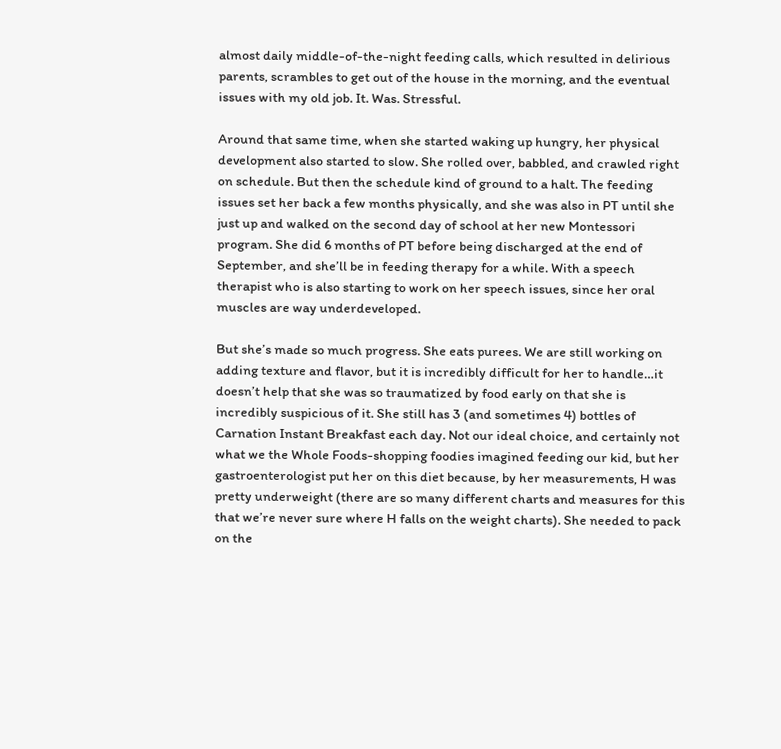almost daily middle-of-the-night feeding calls, which resulted in delirious parents, scrambles to get out of the house in the morning, and the eventual issues with my old job. It. Was. Stressful.

Around that same time, when she started waking up hungry, her physical development also started to slow. She rolled over, babbled, and crawled right on schedule. But then the schedule kind of ground to a halt. The feeding issues set her back a few months physically, and she was also in PT until she just up and walked on the second day of school at her new Montessori program. She did 6 months of PT before being discharged at the end of September, and she’ll be in feeding therapy for a while. With a speech therapist who is also starting to work on her speech issues, since her oral muscles are way underdeveloped.

But she’s made so much progress. She eats purees. We are still working on adding texture and flavor, but it is incredibly difficult for her to handle…it doesn’t help that she was so traumatized by food early on that she is incredibly suspicious of it. She still has 3 (and sometimes 4) bottles of Carnation Instant Breakfast each day. Not our ideal choice, and certainly not what we the Whole Foods-shopping foodies imagined feeding our kid, but her gastroenterologist put her on this diet because, by her measurements, H was pretty underweight (there are so many different charts and measures for this that we’re never sure where H falls on the weight charts). She needed to pack on the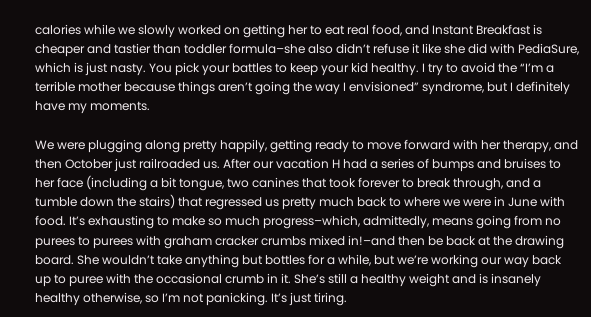calories while we slowly worked on getting her to eat real food, and Instant Breakfast is cheaper and tastier than toddler formula–she also didn’t refuse it like she did with PediaSure, which is just nasty. You pick your battles to keep your kid healthy. I try to avoid the “I’m a terrible mother because things aren’t going the way I envisioned” syndrome, but I definitely have my moments.

We were plugging along pretty happily, getting ready to move forward with her therapy, and then October just railroaded us. After our vacation H had a series of bumps and bruises to her face (including a bit tongue, two canines that took forever to break through, and a tumble down the stairs) that regressed us pretty much back to where we were in June with food. It’s exhausting to make so much progress–which, admittedly, means going from no purees to purees with graham cracker crumbs mixed in!–and then be back at the drawing board. She wouldn’t take anything but bottles for a while, but we’re working our way back up to puree with the occasional crumb in it. She’s still a healthy weight and is insanely healthy otherwise, so I’m not panicking. It’s just tiring.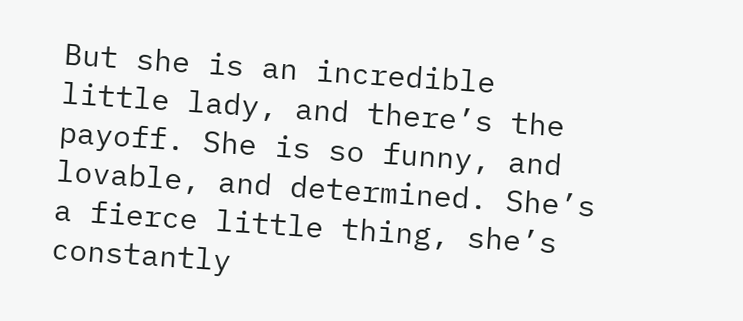But she is an incredible little lady, and there’s the payoff. She is so funny, and lovable, and determined. She’s a fierce little thing, she’s constantly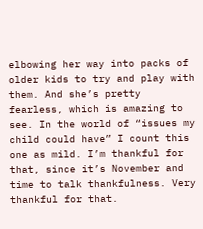elbowing her way into packs of older kids to try and play with them. And she’s pretty fearless, which is amazing to see. In the world of “issues my child could have” I count this one as mild. I’m thankful for that, since it’s November and time to talk thankfulness. Very thankful for that.